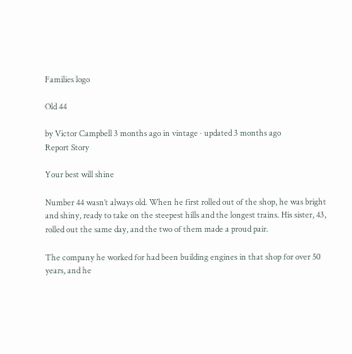Families logo

Old 44

by Victor Campbell 3 months ago in vintage · updated 3 months ago
Report Story

Your best will shine

Number 44 wasn’t always old. When he first rolled out of the shop, he was bright and shiny, ready to take on the steepest hills and the longest trains. His sister, 43, rolled out the same day, and the two of them made a proud pair.

The company he worked for had been building engines in that shop for over 50 years, and he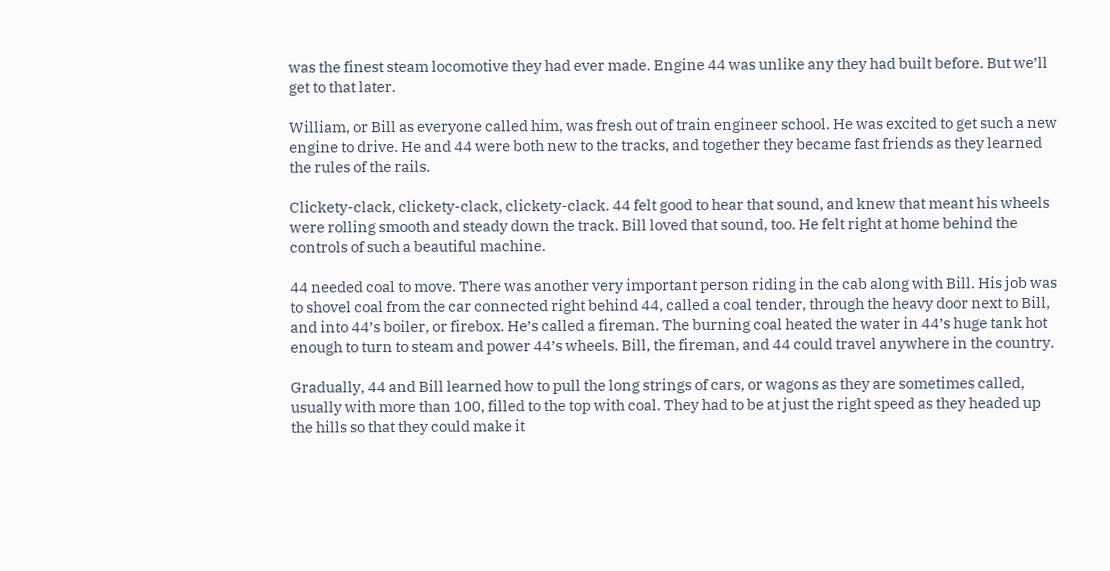was the finest steam locomotive they had ever made. Engine 44 was unlike any they had built before. But we’ll get to that later.

William, or Bill as everyone called him, was fresh out of train engineer school. He was excited to get such a new engine to drive. He and 44 were both new to the tracks, and together they became fast friends as they learned the rules of the rails.

Clickety-clack, clickety-clack, clickety-clack. 44 felt good to hear that sound, and knew that meant his wheels were rolling smooth and steady down the track. Bill loved that sound, too. He felt right at home behind the controls of such a beautiful machine.

44 needed coal to move. There was another very important person riding in the cab along with Bill. His job was to shovel coal from the car connected right behind 44, called a coal tender, through the heavy door next to Bill, and into 44’s boiler, or firebox. He’s called a fireman. The burning coal heated the water in 44’s huge tank hot enough to turn to steam and power 44’s wheels. Bill, the fireman, and 44 could travel anywhere in the country.

Gradually, 44 and Bill learned how to pull the long strings of cars, or wagons as they are sometimes called, usually with more than 100, filled to the top with coal. They had to be at just the right speed as they headed up the hills so that they could make it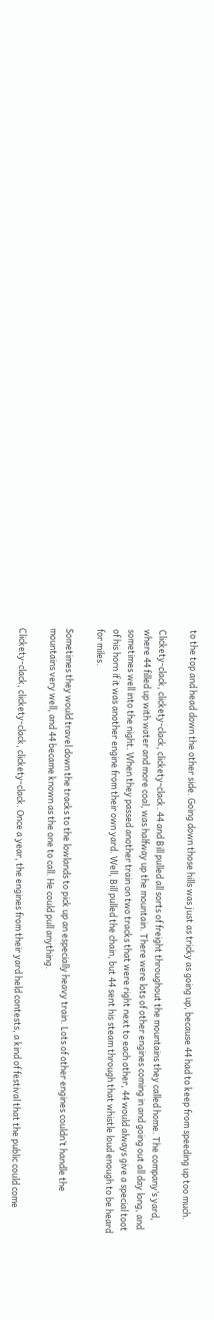to the top and head down the other side. Going down those hills was just as tricky as going up, because 44 had to keep from speeding up too much.

Clickety-clack, clickety-clack, clickety-clack. 44 and Bill pulled all sorts of freight throughout the mountains they called home. The company’s yard, where 44 filled up with water and more coal, was halfway up the mountain. There were lots of other engines coming in and going out all day long, and sometimes well into the night. When they passed another train on two tracks that were right next to each other, 44 would always give a special toot of his horn if it was another engine from their own yard. Well, Bill pulled the chain, but 44 sent his steam through that whistle loud enough to be heard for miles.

Sometimes they would travel down the tracks to the lowlands to pick up an especially heavy train. Lots of other engines couldn’t handle the mountains very well, and 44 became known as the one to call. He could pull anything.

Clickety-clack, clickety-clack, clickety-clack. Once a year, the engines from their yard held contests, a kind of festival that the public could come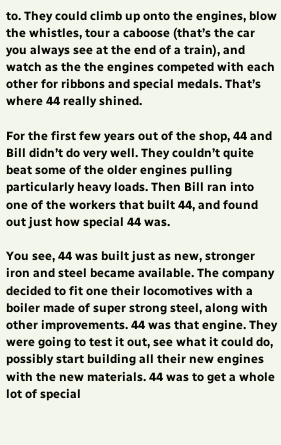to. They could climb up onto the engines, blow the whistles, tour a caboose (that’s the car you always see at the end of a train), and watch as the the engines competed with each other for ribbons and special medals. That’s where 44 really shined.

For the first few years out of the shop, 44 and Bill didn’t do very well. They couldn’t quite beat some of the older engines pulling particularly heavy loads. Then Bill ran into one of the workers that built 44, and found out just how special 44 was.

You see, 44 was built just as new, stronger iron and steel became available. The company decided to fit one their locomotives with a boiler made of super strong steel, along with other improvements. 44 was that engine. They were going to test it out, see what it could do, possibly start building all their new engines with the new materials. 44 was to get a whole lot of special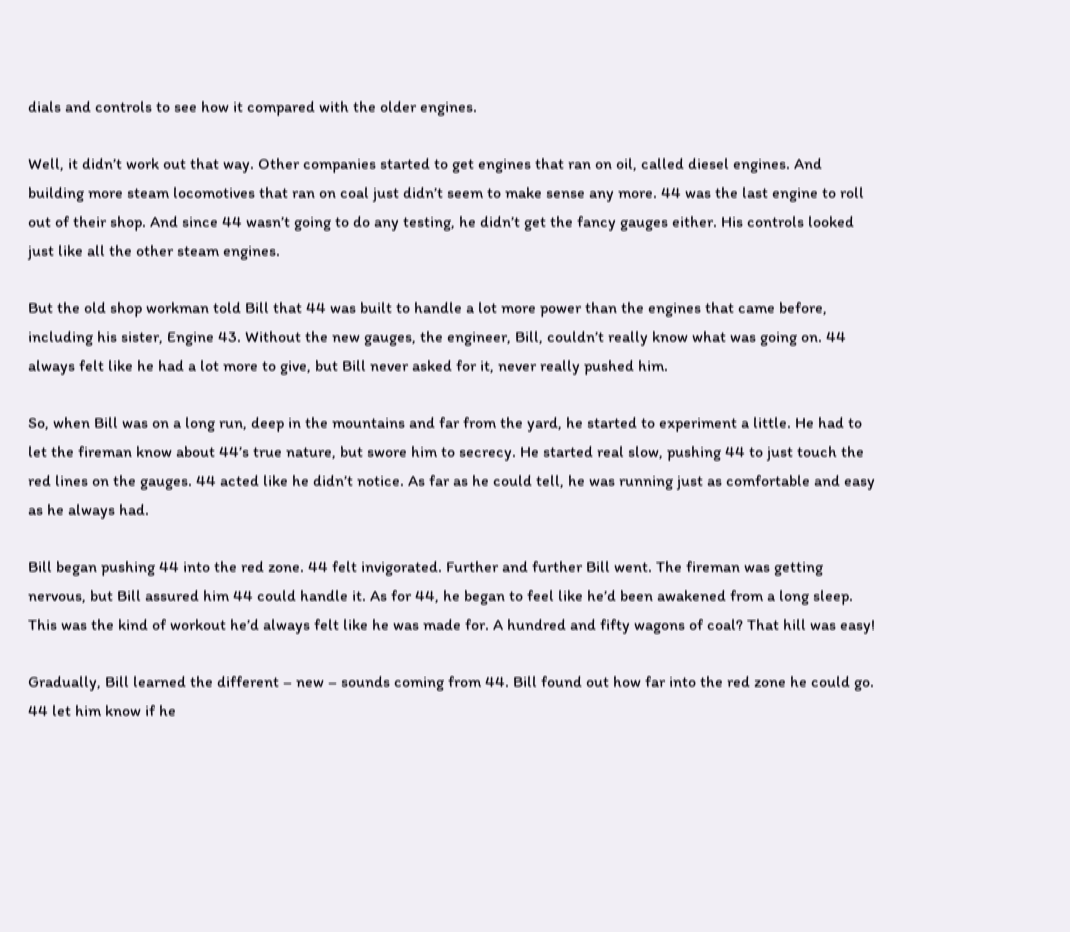dials and controls to see how it compared with the older engines.

Well, it didn’t work out that way. Other companies started to get engines that ran on oil, called diesel engines. And building more steam locomotives that ran on coal just didn’t seem to make sense any more. 44 was the last engine to roll out of their shop. And since 44 wasn’t going to do any testing, he didn’t get the fancy gauges either. His controls looked just like all the other steam engines.

But the old shop workman told Bill that 44 was built to handle a lot more power than the engines that came before, including his sister, Engine 43. Without the new gauges, the engineer, Bill, couldn’t really know what was going on. 44 always felt like he had a lot more to give, but Bill never asked for it, never really pushed him.

So, when Bill was on a long run, deep in the mountains and far from the yard, he started to experiment a little. He had to let the fireman know about 44’s true nature, but swore him to secrecy. He started real slow, pushing 44 to just touch the red lines on the gauges. 44 acted like he didn’t notice. As far as he could tell, he was running just as comfortable and easy as he always had.

Bill began pushing 44 into the red zone. 44 felt invigorated. Further and further Bill went. The fireman was getting nervous, but Bill assured him 44 could handle it. As for 44, he began to feel like he’d been awakened from a long sleep. This was the kind of workout he’d always felt like he was made for. A hundred and fifty wagons of coal? That hill was easy!

Gradually, Bill learned the different – new – sounds coming from 44. Bill found out how far into the red zone he could go. 44 let him know if he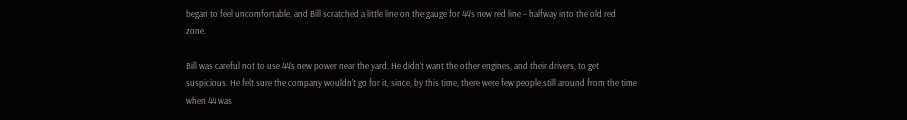began to feel uncomfortable, and Bill scratched a little line on the gauge for 44’s new red line – halfway into the old red zone.

Bill was careful not to use 44’s new power near the yard. He didn’t want the other engines, and their drivers, to get suspicious. He felt sure the company wouldn’t go for it, since, by this time, there were few people still around from the time when 44 was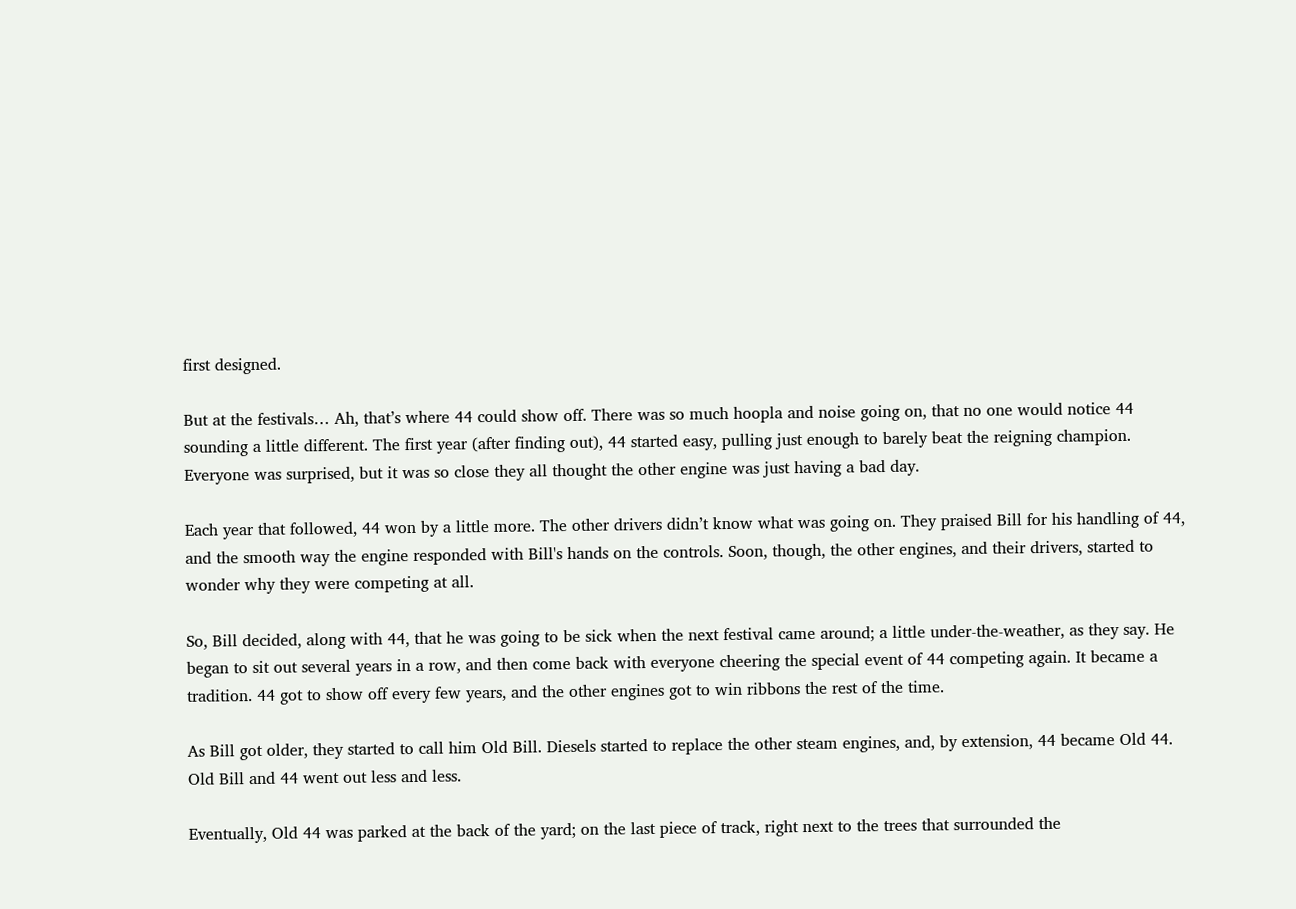first designed.

But at the festivals… Ah, that’s where 44 could show off. There was so much hoopla and noise going on, that no one would notice 44 sounding a little different. The first year (after finding out), 44 started easy, pulling just enough to barely beat the reigning champion. Everyone was surprised, but it was so close they all thought the other engine was just having a bad day.

Each year that followed, 44 won by a little more. The other drivers didn’t know what was going on. They praised Bill for his handling of 44, and the smooth way the engine responded with Bill's hands on the controls. Soon, though, the other engines, and their drivers, started to wonder why they were competing at all.

So, Bill decided, along with 44, that he was going to be sick when the next festival came around; a little under-the-weather, as they say. He began to sit out several years in a row, and then come back with everyone cheering the special event of 44 competing again. It became a tradition. 44 got to show off every few years, and the other engines got to win ribbons the rest of the time.

As Bill got older, they started to call him Old Bill. Diesels started to replace the other steam engines, and, by extension, 44 became Old 44. Old Bill and 44 went out less and less.

Eventually, Old 44 was parked at the back of the yard; on the last piece of track, right next to the trees that surrounded the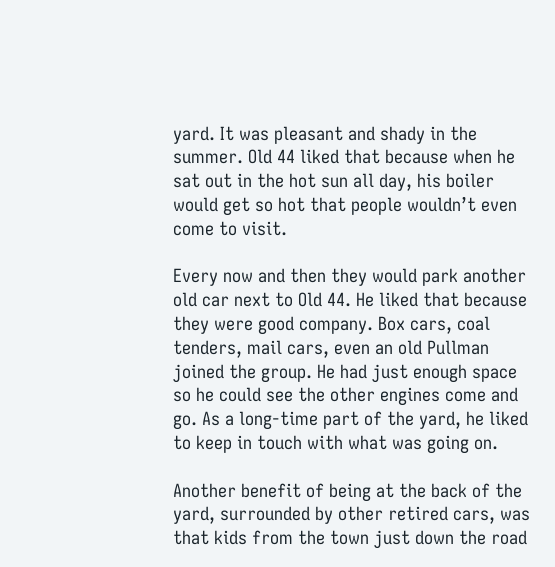yard. It was pleasant and shady in the summer. Old 44 liked that because when he sat out in the hot sun all day, his boiler would get so hot that people wouldn’t even come to visit.

Every now and then they would park another old car next to Old 44. He liked that because they were good company. Box cars, coal tenders, mail cars, even an old Pullman joined the group. He had just enough space so he could see the other engines come and go. As a long-time part of the yard, he liked to keep in touch with what was going on.

Another benefit of being at the back of the yard, surrounded by other retired cars, was that kids from the town just down the road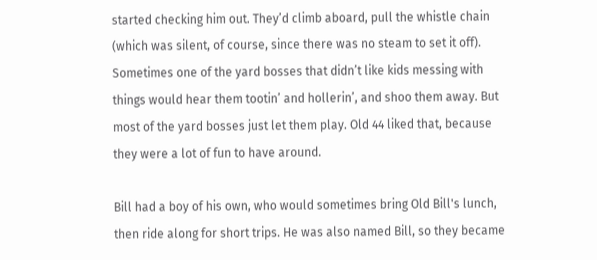started checking him out. They’d climb aboard, pull the whistle chain (which was silent, of course, since there was no steam to set it off). Sometimes one of the yard bosses that didn’t like kids messing with things would hear them tootin’ and hollerin’, and shoo them away. But most of the yard bosses just let them play. Old 44 liked that, because they were a lot of fun to have around.

Bill had a boy of his own, who would sometimes bring Old Bill's lunch, then ride along for short trips. He was also named Bill, so they became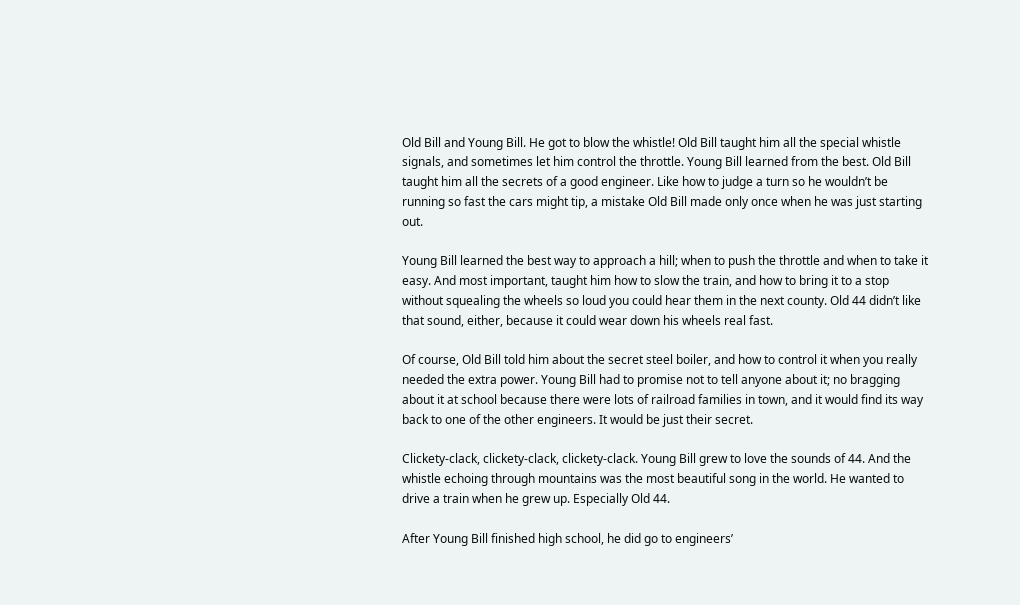Old Bill and Young Bill. He got to blow the whistle! Old Bill taught him all the special whistle signals, and sometimes let him control the throttle. Young Bill learned from the best. Old Bill taught him all the secrets of a good engineer. Like how to judge a turn so he wouldn’t be running so fast the cars might tip, a mistake Old Bill made only once when he was just starting out.

Young Bill learned the best way to approach a hill; when to push the throttle and when to take it easy. And most important, taught him how to slow the train, and how to bring it to a stop without squealing the wheels so loud you could hear them in the next county. Old 44 didn’t like that sound, either, because it could wear down his wheels real fast.

Of course, Old Bill told him about the secret steel boiler, and how to control it when you really needed the extra power. Young Bill had to promise not to tell anyone about it; no bragging about it at school because there were lots of railroad families in town, and it would find its way back to one of the other engineers. It would be just their secret.

Clickety-clack, clickety-clack, clickety-clack. Young Bill grew to love the sounds of 44. And the whistle echoing through mountains was the most beautiful song in the world. He wanted to drive a train when he grew up. Especially Old 44.

After Young Bill finished high school, he did go to engineers’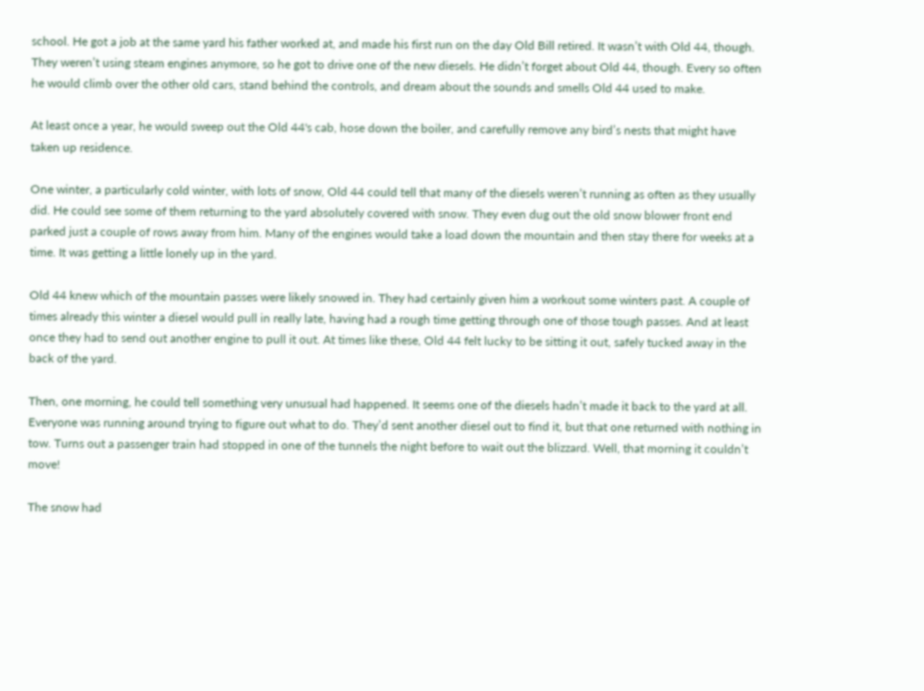school. He got a job at the same yard his father worked at, and made his first run on the day Old Bill retired. It wasn’t with Old 44, though. They weren’t using steam engines anymore, so he got to drive one of the new diesels. He didn’t forget about Old 44, though. Every so often he would climb over the other old cars, stand behind the controls, and dream about the sounds and smells Old 44 used to make.

At least once a year, he would sweep out the Old 44's cab, hose down the boiler, and carefully remove any bird’s nests that might have taken up residence.

One winter, a particularly cold winter, with lots of snow, Old 44 could tell that many of the diesels weren’t running as often as they usually did. He could see some of them returning to the yard absolutely covered with snow. They even dug out the old snow blower front end parked just a couple of rows away from him. Many of the engines would take a load down the mountain and then stay there for weeks at a time. It was getting a little lonely up in the yard.

Old 44 knew which of the mountain passes were likely snowed in. They had certainly given him a workout some winters past. A couple of times already this winter a diesel would pull in really late, having had a rough time getting through one of those tough passes. And at least once they had to send out another engine to pull it out. At times like these, Old 44 felt lucky to be sitting it out, safely tucked away in the back of the yard.

Then, one morning, he could tell something very unusual had happened. It seems one of the diesels hadn’t made it back to the yard at all. Everyone was running around trying to figure out what to do. They’d sent another diesel out to find it, but that one returned with nothing in tow. Turns out a passenger train had stopped in one of the tunnels the night before to wait out the blizzard. Well, that morning it couldn’t move!

The snow had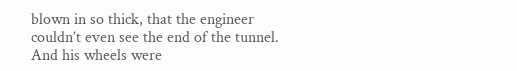blown in so thick, that the engineer couldn’t even see the end of the tunnel. And his wheels were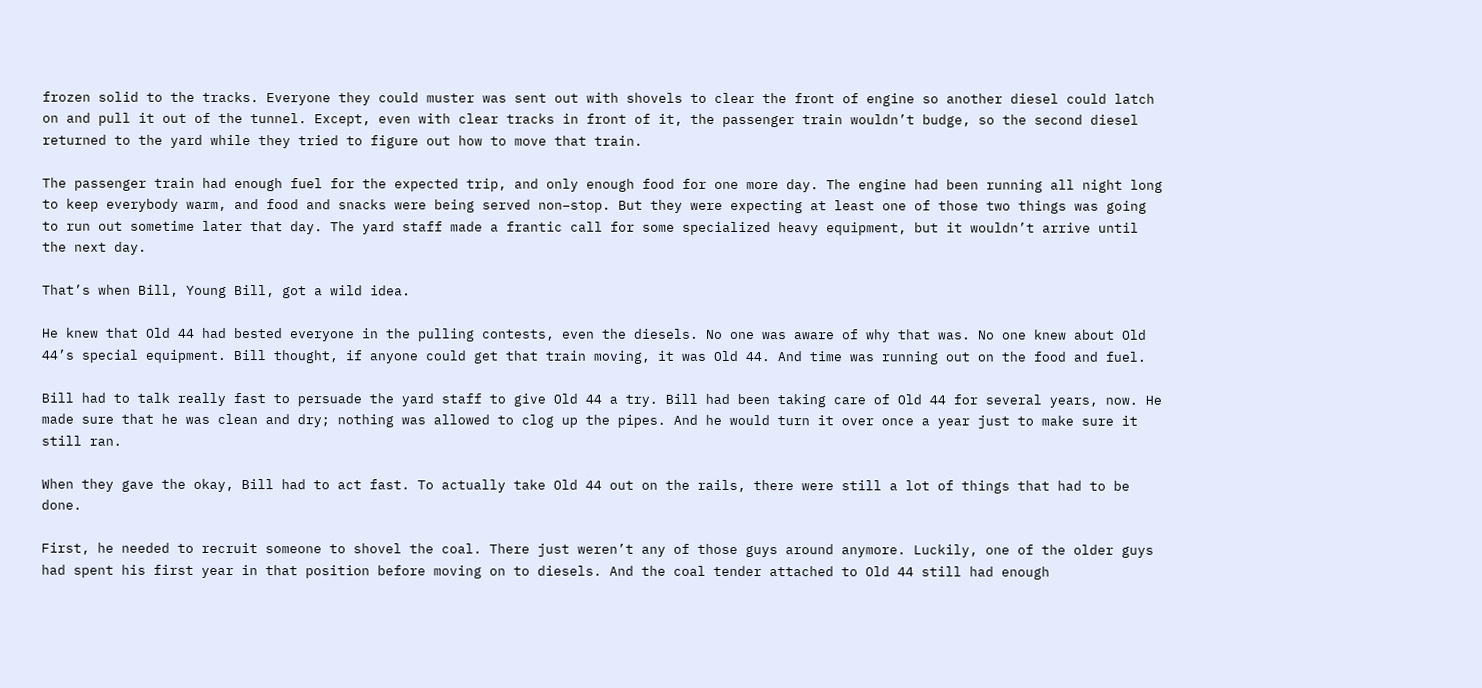frozen solid to the tracks. Everyone they could muster was sent out with shovels to clear the front of engine so another diesel could latch on and pull it out of the tunnel. Except, even with clear tracks in front of it, the passenger train wouldn’t budge, so the second diesel returned to the yard while they tried to figure out how to move that train.

The passenger train had enough fuel for the expected trip, and only enough food for one more day. The engine had been running all night long to keep everybody warm, and food and snacks were being served non–stop. But they were expecting at least one of those two things was going to run out sometime later that day. The yard staff made a frantic call for some specialized heavy equipment, but it wouldn’t arrive until the next day.

That’s when Bill, Young Bill, got a wild idea.

He knew that Old 44 had bested everyone in the pulling contests, even the diesels. No one was aware of why that was. No one knew about Old 44’s special equipment. Bill thought, if anyone could get that train moving, it was Old 44. And time was running out on the food and fuel.

Bill had to talk really fast to persuade the yard staff to give Old 44 a try. Bill had been taking care of Old 44 for several years, now. He made sure that he was clean and dry; nothing was allowed to clog up the pipes. And he would turn it over once a year just to make sure it still ran.

When they gave the okay, Bill had to act fast. To actually take Old 44 out on the rails, there were still a lot of things that had to be done.

First, he needed to recruit someone to shovel the coal. There just weren’t any of those guys around anymore. Luckily, one of the older guys had spent his first year in that position before moving on to diesels. And the coal tender attached to Old 44 still had enough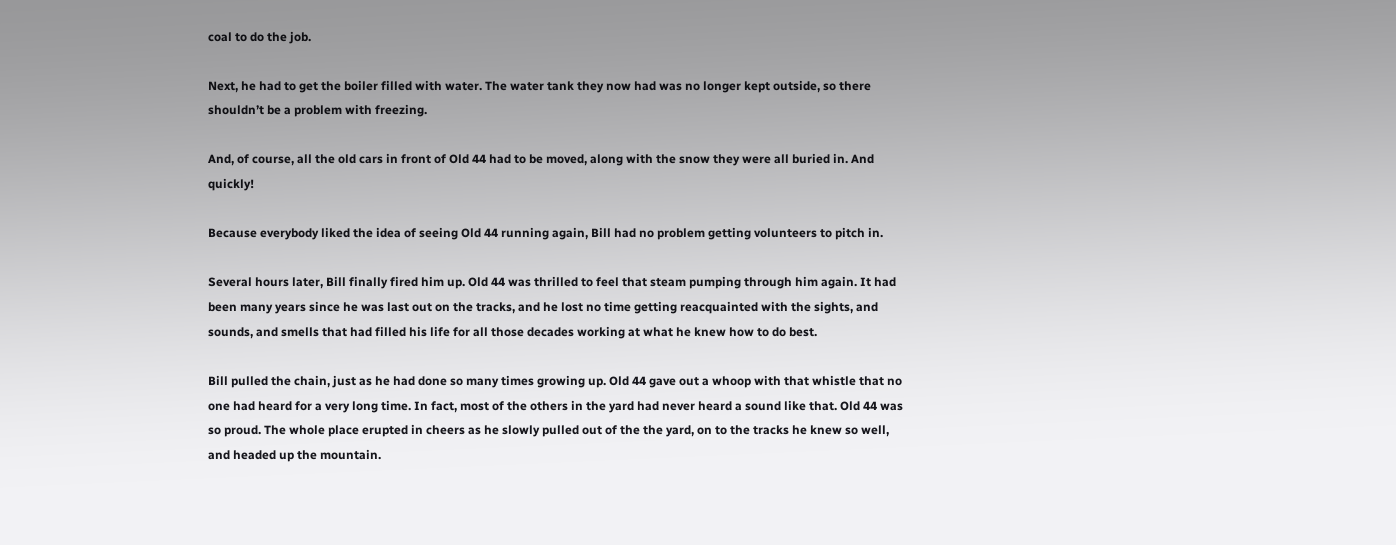coal to do the job.

Next, he had to get the boiler filled with water. The water tank they now had was no longer kept outside, so there shouldn’t be a problem with freezing.

And, of course, all the old cars in front of Old 44 had to be moved, along with the snow they were all buried in. And quickly!

Because everybody liked the idea of seeing Old 44 running again, Bill had no problem getting volunteers to pitch in.

Several hours later, Bill finally fired him up. Old 44 was thrilled to feel that steam pumping through him again. It had been many years since he was last out on the tracks, and he lost no time getting reacquainted with the sights, and sounds, and smells that had filled his life for all those decades working at what he knew how to do best.

Bill pulled the chain, just as he had done so many times growing up. Old 44 gave out a whoop with that whistle that no one had heard for a very long time. In fact, most of the others in the yard had never heard a sound like that. Old 44 was so proud. The whole place erupted in cheers as he slowly pulled out of the the yard, on to the tracks he knew so well, and headed up the mountain.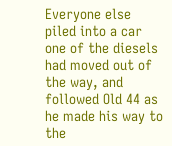Everyone else piled into a car one of the diesels had moved out of the way, and followed Old 44 as he made his way to the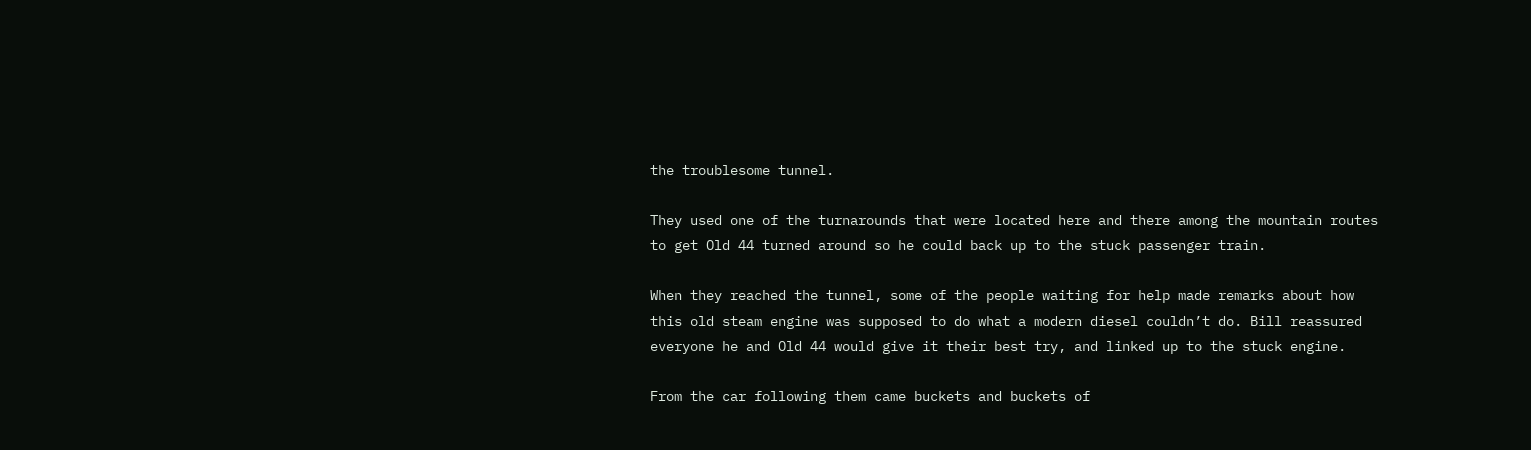the troublesome tunnel.

They used one of the turnarounds that were located here and there among the mountain routes to get Old 44 turned around so he could back up to the stuck passenger train.

When they reached the tunnel, some of the people waiting for help made remarks about how this old steam engine was supposed to do what a modern diesel couldn’t do. Bill reassured everyone he and Old 44 would give it their best try, and linked up to the stuck engine.

From the car following them came buckets and buckets of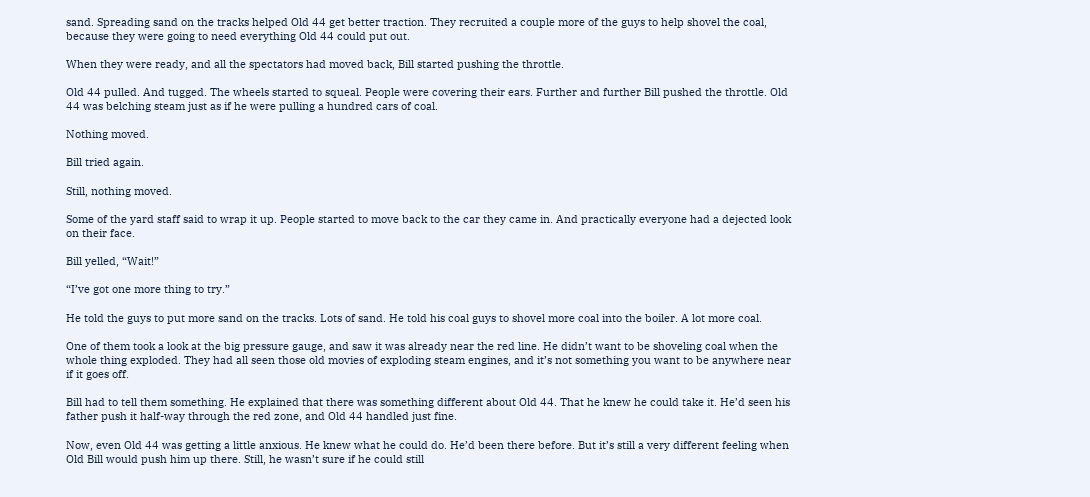sand. Spreading sand on the tracks helped Old 44 get better traction. They recruited a couple more of the guys to help shovel the coal, because they were going to need everything Old 44 could put out.

When they were ready, and all the spectators had moved back, Bill started pushing the throttle.

Old 44 pulled. And tugged. The wheels started to squeal. People were covering their ears. Further and further Bill pushed the throttle. Old 44 was belching steam just as if he were pulling a hundred cars of coal.

Nothing moved.

Bill tried again.

Still, nothing moved.

Some of the yard staff said to wrap it up. People started to move back to the car they came in. And practically everyone had a dejected look on their face.

Bill yelled, “Wait!”

“I’ve got one more thing to try.”

He told the guys to put more sand on the tracks. Lots of sand. He told his coal guys to shovel more coal into the boiler. A lot more coal.

One of them took a look at the big pressure gauge, and saw it was already near the red line. He didn’t want to be shoveling coal when the whole thing exploded. They had all seen those old movies of exploding steam engines, and it’s not something you want to be anywhere near if it goes off.

Bill had to tell them something. He explained that there was something different about Old 44. That he knew he could take it. He’d seen his father push it half-way through the red zone, and Old 44 handled just fine.

Now, even Old 44 was getting a little anxious. He knew what he could do. He’d been there before. But it’s still a very different feeling when Old Bill would push him up there. Still, he wasn’t sure if he could still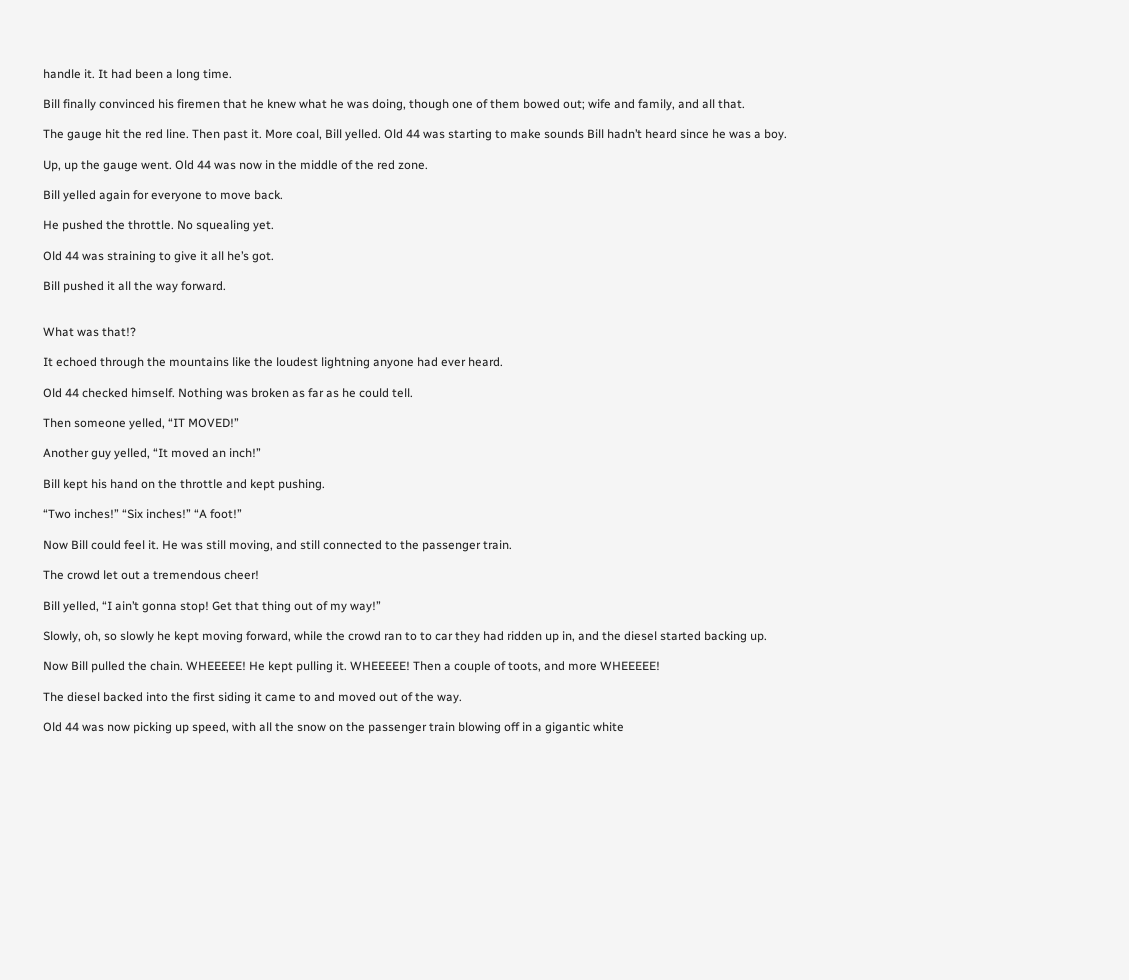handle it. It had been a long time.

Bill finally convinced his firemen that he knew what he was doing, though one of them bowed out; wife and family, and all that.

The gauge hit the red line. Then past it. More coal, Bill yelled. Old 44 was starting to make sounds Bill hadn’t heard since he was a boy.

Up, up the gauge went. Old 44 was now in the middle of the red zone.

Bill yelled again for everyone to move back.

He pushed the throttle. No squealing yet.

Old 44 was straining to give it all he’s got.

Bill pushed it all the way forward.


What was that!?

It echoed through the mountains like the loudest lightning anyone had ever heard.

Old 44 checked himself. Nothing was broken as far as he could tell.

Then someone yelled, “IT MOVED!”

Another guy yelled, “It moved an inch!”

Bill kept his hand on the throttle and kept pushing.

“Two inches!” “Six inches!” “A foot!”

Now Bill could feel it. He was still moving, and still connected to the passenger train.

The crowd let out a tremendous cheer!

Bill yelled, “I ain’t gonna stop! Get that thing out of my way!”

Slowly, oh, so slowly he kept moving forward, while the crowd ran to to car they had ridden up in, and the diesel started backing up.

Now Bill pulled the chain. WHEEEEE! He kept pulling it. WHEEEEE! Then a couple of toots, and more WHEEEEE!

The diesel backed into the first siding it came to and moved out of the way.

Old 44 was now picking up speed, with all the snow on the passenger train blowing off in a gigantic white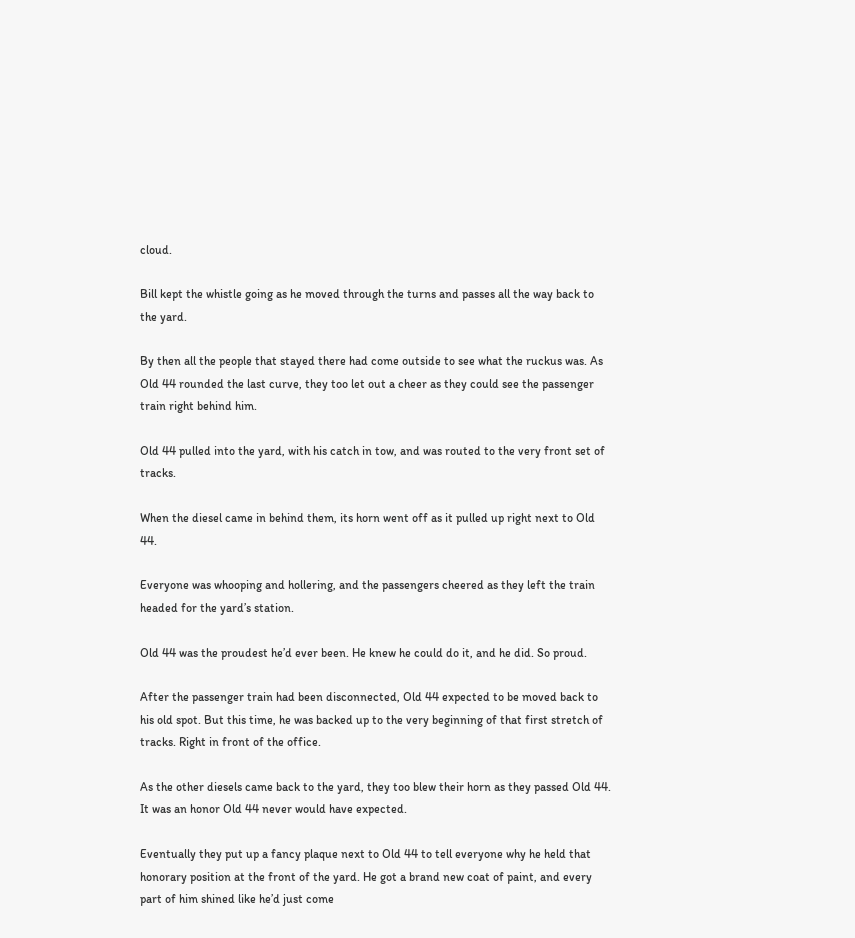cloud.

Bill kept the whistle going as he moved through the turns and passes all the way back to the yard.

By then all the people that stayed there had come outside to see what the ruckus was. As Old 44 rounded the last curve, they too let out a cheer as they could see the passenger train right behind him.

Old 44 pulled into the yard, with his catch in tow, and was routed to the very front set of tracks.

When the diesel came in behind them, its horn went off as it pulled up right next to Old 44.

Everyone was whooping and hollering, and the passengers cheered as they left the train headed for the yard’s station.

Old 44 was the proudest he’d ever been. He knew he could do it, and he did. So proud.

After the passenger train had been disconnected, Old 44 expected to be moved back to his old spot. But this time, he was backed up to the very beginning of that first stretch of tracks. Right in front of the office.

As the other diesels came back to the yard, they too blew their horn as they passed Old 44. It was an honor Old 44 never would have expected.

Eventually they put up a fancy plaque next to Old 44 to tell everyone why he held that honorary position at the front of the yard. He got a brand new coat of paint, and every part of him shined like he’d just come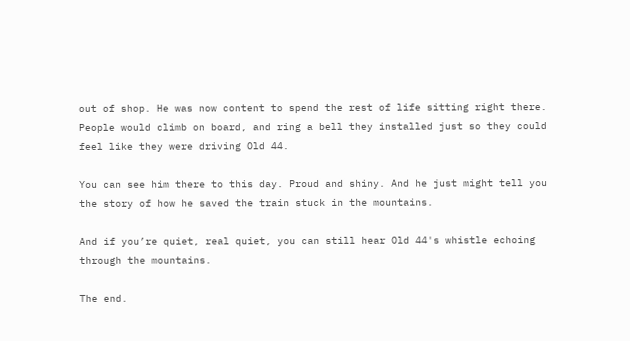out of shop. He was now content to spend the rest of life sitting right there. People would climb on board, and ring a bell they installed just so they could feel like they were driving Old 44.

You can see him there to this day. Proud and shiny. And he just might tell you the story of how he saved the train stuck in the mountains.

And if you’re quiet, real quiet, you can still hear Old 44's whistle echoing through the mountains.

The end.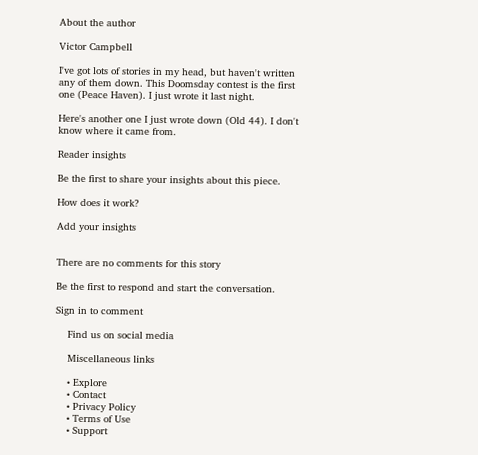About the author

Victor Campbell

I've got lots of stories in my head, but haven't written any of them down. This Doomsday contest is the first one (Peace Haven). I just wrote it last night.

Here's another one I just wrote down (Old 44). I don't know where it came from.

Reader insights

Be the first to share your insights about this piece.

How does it work?

Add your insights


There are no comments for this story

Be the first to respond and start the conversation.

Sign in to comment

    Find us on social media

    Miscellaneous links

    • Explore
    • Contact
    • Privacy Policy
    • Terms of Use
    • Support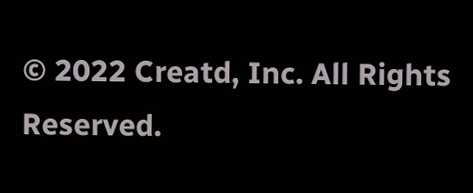© 2022 Creatd, Inc. All Rights Reserved.